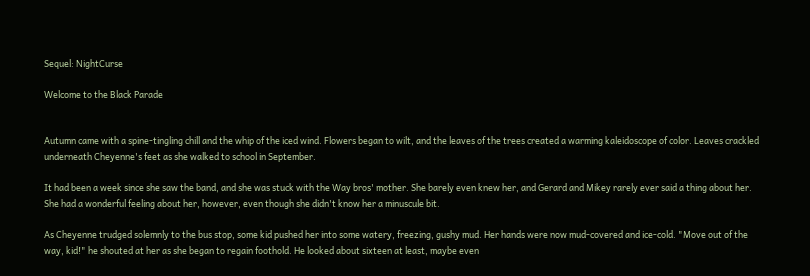Sequel: NightCurse

Welcome to the Black Parade


Autumn came with a spine-tingling chill and the whip of the iced wind. Flowers began to wilt, and the leaves of the trees created a warming kaleidoscope of color. Leaves crackled underneath Cheyenne's feet as she walked to school in September.

It had been a week since she saw the band, and she was stuck with the Way bros' mother. She barely even knew her, and Gerard and Mikey rarely ever said a thing about her. She had a wonderful feeling about her, however, even though she didn't know her a minuscule bit.

As Cheyenne trudged solemnly to the bus stop, some kid pushed her into some watery, freezing, gushy mud. Her hands were now mud-covered and ice-cold. "Move out of the way, kid!" he shouted at her as she began to regain foothold. He looked about sixteen at least, maybe even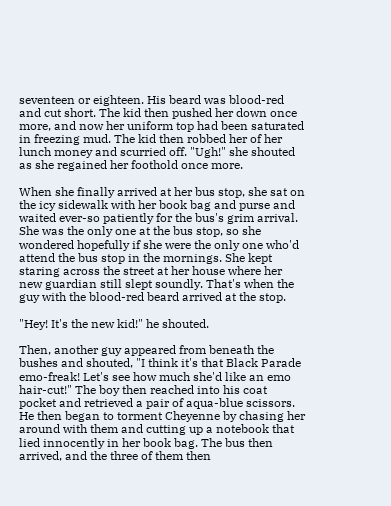seventeen or eighteen. His beard was blood-red and cut short. The kid then pushed her down once more, and now her uniform top had been saturated in freezing mud. The kid then robbed her of her lunch money and scurried off. "Ugh!" she shouted as she regained her foothold once more.

When she finally arrived at her bus stop, she sat on the icy sidewalk with her book bag and purse and waited ever-so patiently for the bus's grim arrival. She was the only one at the bus stop, so she wondered hopefully if she were the only one who'd attend the bus stop in the mornings. She kept staring across the street at her house where her new guardian still slept soundly. That's when the guy with the blood-red beard arrived at the stop.

"Hey! It's the new kid!" he shouted.

Then, another guy appeared from beneath the bushes and shouted, "I think it's that Black Parade emo-freak! Let's see how much she'd like an emo hair-cut!" The boy then reached into his coat pocket and retrieved a pair of aqua-blue scissors. He then began to torment Cheyenne by chasing her around with them and cutting up a notebook that lied innocently in her book bag. The bus then arrived, and the three of them then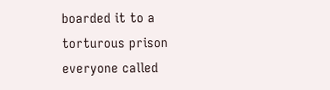boarded it to a torturous prison everyone called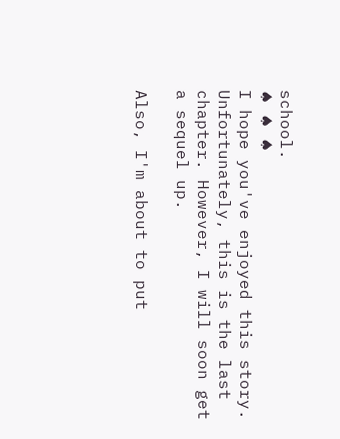school.
♠ ♠ ♠
I hope you've enjoyed this story. Unfortunately, this is the last chapter. However, I will soon get a sequel up.

Also, I'm about to put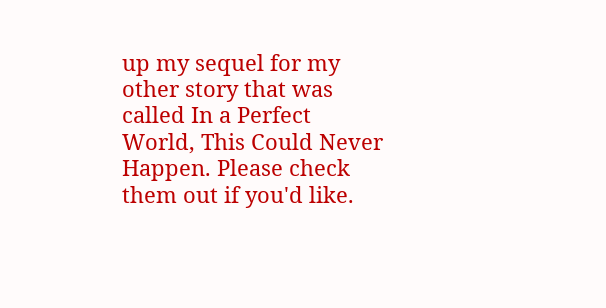up my sequel for my other story that was called In a Perfect World, This Could Never Happen. Please check them out if you'd like.